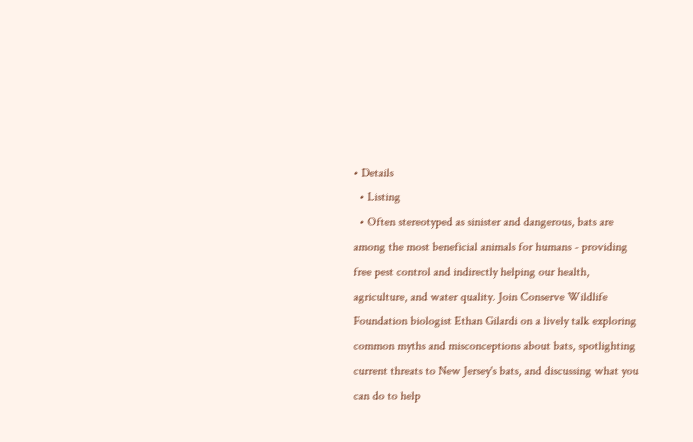• Details
  • Listing
  • Often stereotyped as sinister and dangerous, bats are among the most beneficial animals for humans - providing free pest control and indirectly helping our health, agriculture, and water quality. Join Conserve Wildlife Foundation biologist Ethan Gilardi on a lively talk exploring common myths and misconceptions about bats, spotlighting current threats to New Jersey's bats, and discussing what you can do to help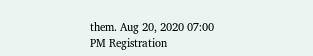them. Aug 20, 2020 07:00 PM Registration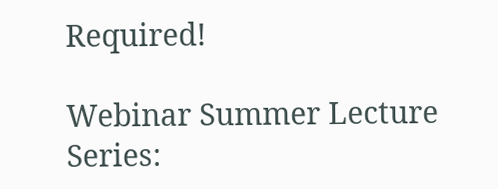Required!

Webinar Summer Lecture Series: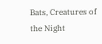Bats, Creatures of the Night